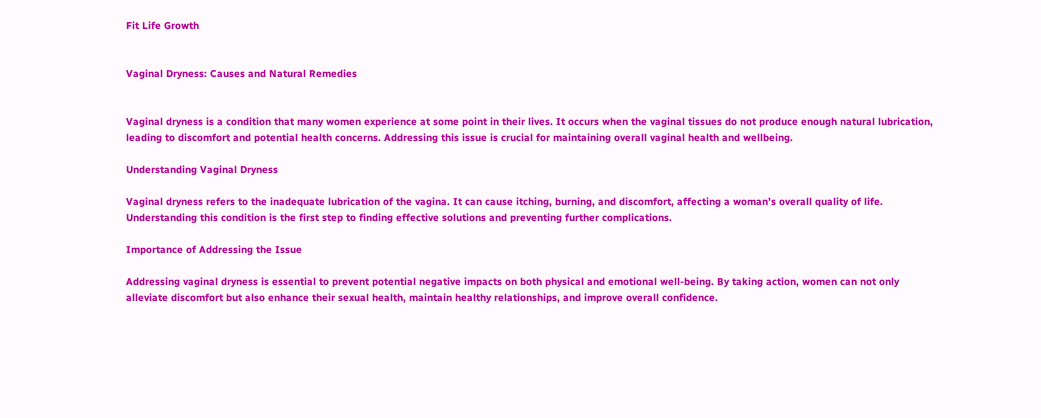Fit Life Growth


Vaginal Dryness: Causes and Natural Remedies


Vaginal dryness is a condition that many women experience at some point in their lives. It occurs when the vaginal tissues do not produce enough natural lubrication, leading to discomfort and potential health concerns. Addressing this issue is crucial for maintaining overall vaginal health and wellbeing.

Understanding Vaginal Dryness

Vaginal dryness refers to the inadequate lubrication of the vagina. It can cause itching, burning, and discomfort, affecting a woman’s overall quality of life. Understanding this condition is the first step to finding effective solutions and preventing further complications.

Importance of Addressing the Issue

Addressing vaginal dryness is essential to prevent potential negative impacts on both physical and emotional well-being. By taking action, women can not only alleviate discomfort but also enhance their sexual health, maintain healthy relationships, and improve overall confidence.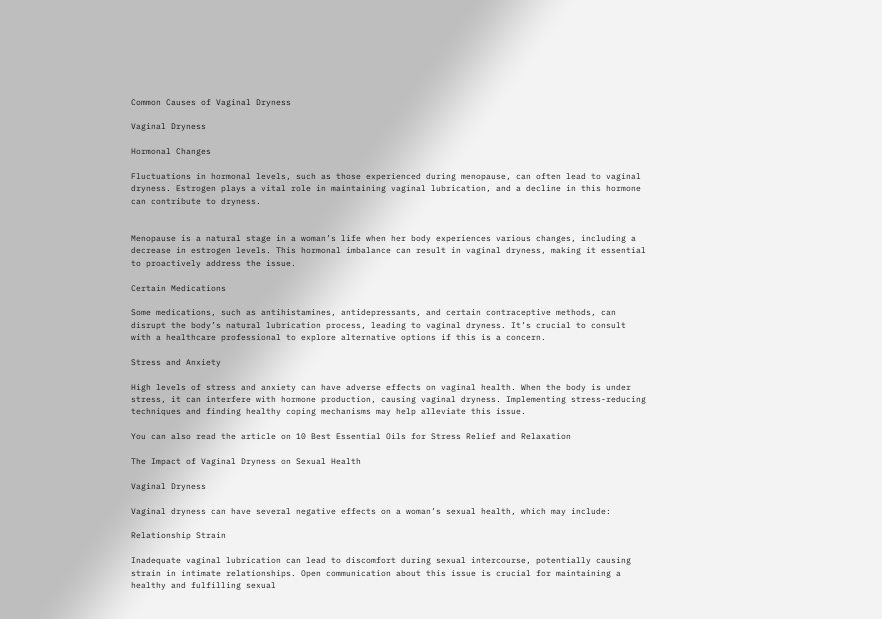Common Causes of Vaginal Dryness

Vaginal Dryness

Hormonal Changes

Fluctuations in hormonal levels, such as those experienced during menopause, can often lead to vaginal dryness. Estrogen plays a vital role in maintaining vaginal lubrication, and a decline in this hormone can contribute to dryness.


Menopause is a natural stage in a woman’s life when her body experiences various changes, including a decrease in estrogen levels. This hormonal imbalance can result in vaginal dryness, making it essential to proactively address the issue.

Certain Medications

Some medications, such as antihistamines, antidepressants, and certain contraceptive methods, can disrupt the body’s natural lubrication process, leading to vaginal dryness. It’s crucial to consult with a healthcare professional to explore alternative options if this is a concern.

Stress and Anxiety

High levels of stress and anxiety can have adverse effects on vaginal health. When the body is under stress, it can interfere with hormone production, causing vaginal dryness. Implementing stress-reducing techniques and finding healthy coping mechanisms may help alleviate this issue.

You can also read the article on 10 Best Essential Oils for Stress Relief and Relaxation

The Impact of Vaginal Dryness on Sexual Health

Vaginal Dryness

Vaginal dryness can have several negative effects on a woman’s sexual health, which may include:

Relationship Strain

Inadequate vaginal lubrication can lead to discomfort during sexual intercourse, potentially causing strain in intimate relationships. Open communication about this issue is crucial for maintaining a healthy and fulfilling sexual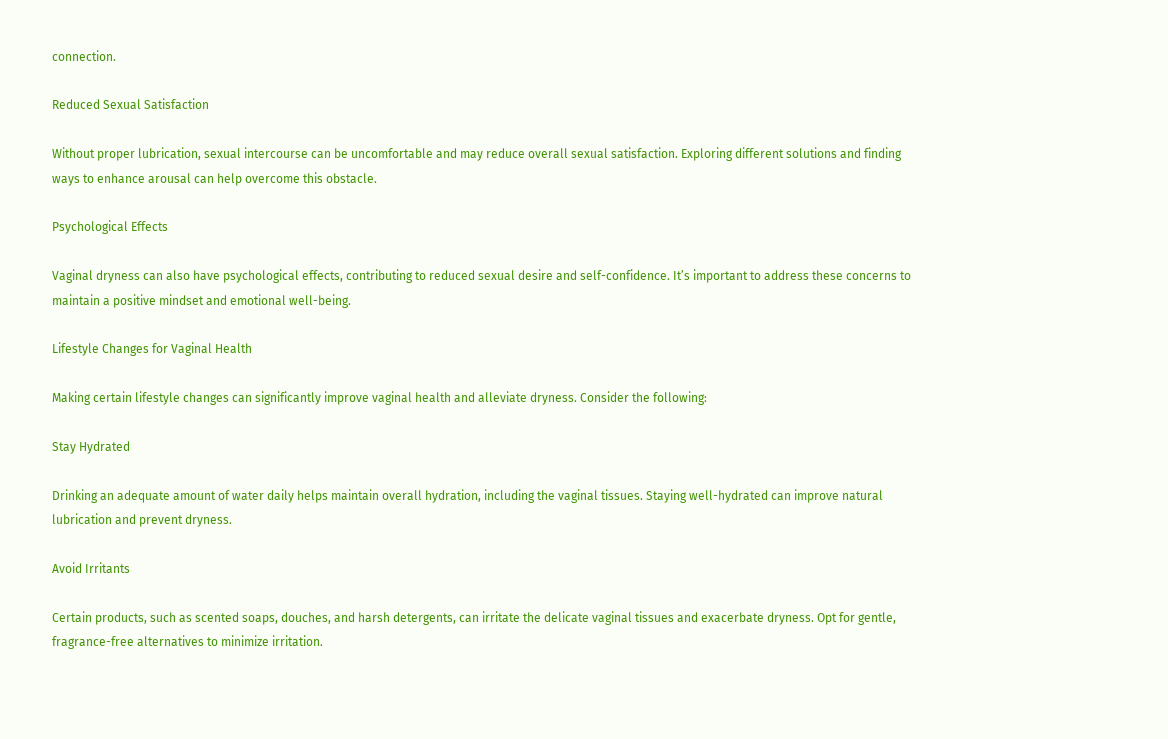connection.

Reduced Sexual Satisfaction

Without proper lubrication, sexual intercourse can be uncomfortable and may reduce overall sexual satisfaction. Exploring different solutions and finding ways to enhance arousal can help overcome this obstacle.

Psychological Effects

Vaginal dryness can also have psychological effects, contributing to reduced sexual desire and self-confidence. It’s important to address these concerns to maintain a positive mindset and emotional well-being.

Lifestyle Changes for Vaginal Health

Making certain lifestyle changes can significantly improve vaginal health and alleviate dryness. Consider the following:

Stay Hydrated

Drinking an adequate amount of water daily helps maintain overall hydration, including the vaginal tissues. Staying well-hydrated can improve natural lubrication and prevent dryness.

Avoid Irritants

Certain products, such as scented soaps, douches, and harsh detergents, can irritate the delicate vaginal tissues and exacerbate dryness. Opt for gentle, fragrance-free alternatives to minimize irritation.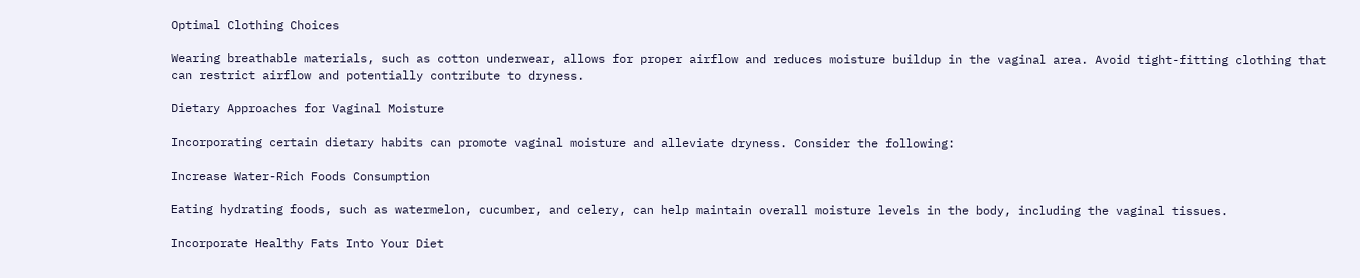Optimal Clothing Choices

Wearing breathable materials, such as cotton underwear, allows for proper airflow and reduces moisture buildup in the vaginal area. Avoid tight-fitting clothing that can restrict airflow and potentially contribute to dryness.

Dietary Approaches for Vaginal Moisture

Incorporating certain dietary habits can promote vaginal moisture and alleviate dryness. Consider the following:

Increase Water-Rich Foods Consumption

Eating hydrating foods, such as watermelon, cucumber, and celery, can help maintain overall moisture levels in the body, including the vaginal tissues.

Incorporate Healthy Fats Into Your Diet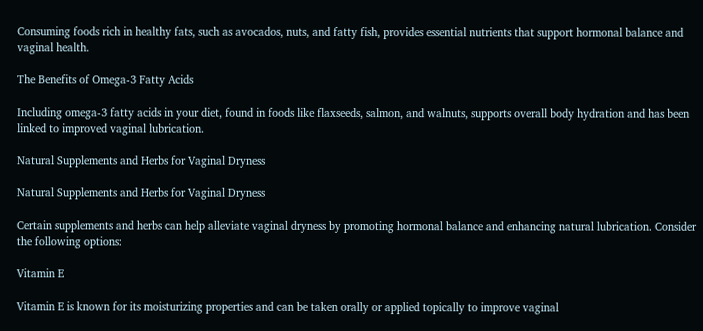Consuming foods rich in healthy fats, such as avocados, nuts, and fatty fish, provides essential nutrients that support hormonal balance and vaginal health.

The Benefits of Omega-3 Fatty Acids

Including omega-3 fatty acids in your diet, found in foods like flaxseeds, salmon, and walnuts, supports overall body hydration and has been linked to improved vaginal lubrication.

Natural Supplements and Herbs for Vaginal Dryness

Natural Supplements and Herbs for Vaginal Dryness

Certain supplements and herbs can help alleviate vaginal dryness by promoting hormonal balance and enhancing natural lubrication. Consider the following options:

Vitamin E

Vitamin E is known for its moisturizing properties and can be taken orally or applied topically to improve vaginal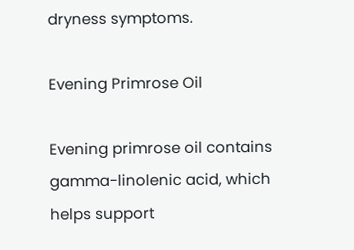dryness symptoms.

Evening Primrose Oil

Evening primrose oil contains gamma-linolenic acid, which helps support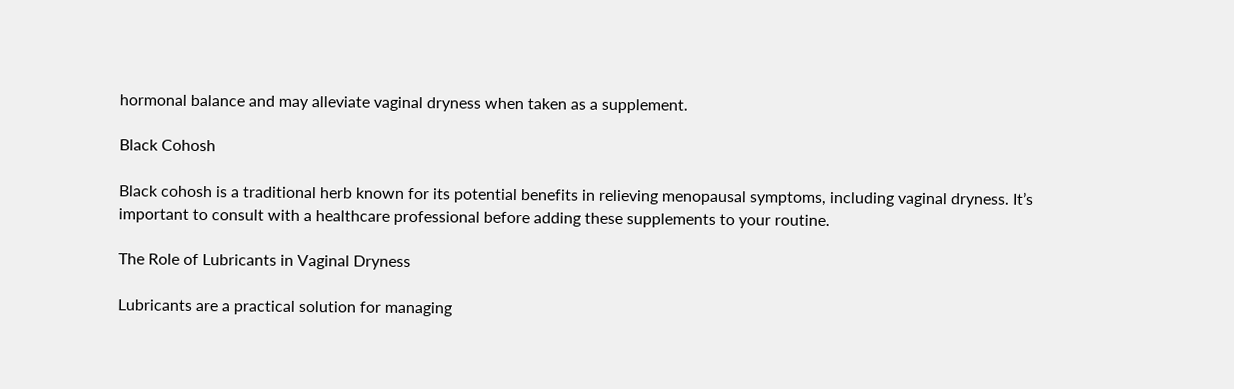hormonal balance and may alleviate vaginal dryness when taken as a supplement.

Black Cohosh

Black cohosh is a traditional herb known for its potential benefits in relieving menopausal symptoms, including vaginal dryness. It’s important to consult with a healthcare professional before adding these supplements to your routine.

The Role of Lubricants in Vaginal Dryness

Lubricants are a practical solution for managing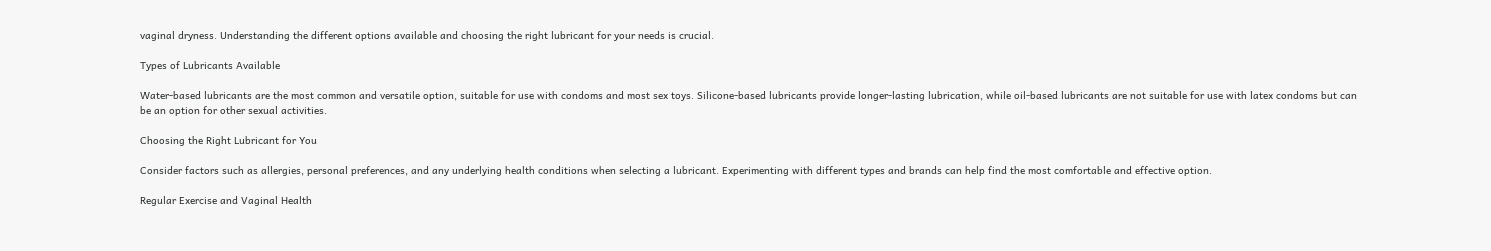vaginal dryness. Understanding the different options available and choosing the right lubricant for your needs is crucial.

Types of Lubricants Available

Water-based lubricants are the most common and versatile option, suitable for use with condoms and most sex toys. Silicone-based lubricants provide longer-lasting lubrication, while oil-based lubricants are not suitable for use with latex condoms but can be an option for other sexual activities.

Choosing the Right Lubricant for You

Consider factors such as allergies, personal preferences, and any underlying health conditions when selecting a lubricant. Experimenting with different types and brands can help find the most comfortable and effective option.

Regular Exercise and Vaginal Health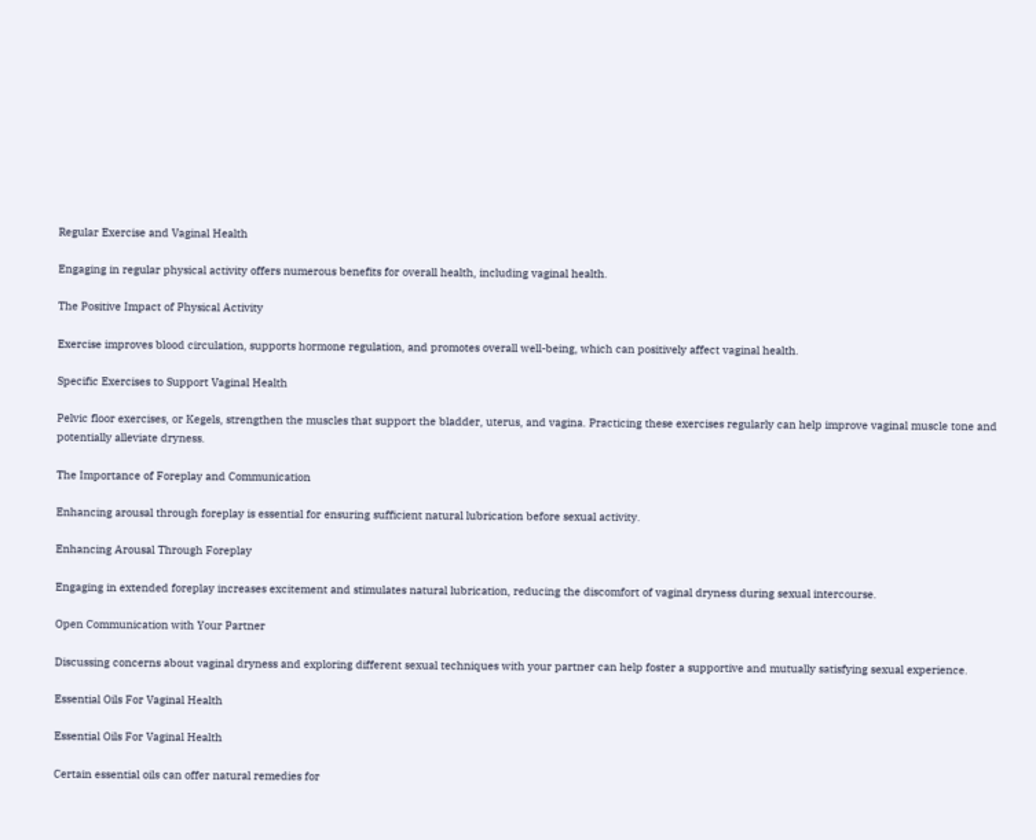Regular Exercise and Vaginal Health

Engaging in regular physical activity offers numerous benefits for overall health, including vaginal health.

The Positive Impact of Physical Activity

Exercise improves blood circulation, supports hormone regulation, and promotes overall well-being, which can positively affect vaginal health.

Specific Exercises to Support Vaginal Health

Pelvic floor exercises, or Kegels, strengthen the muscles that support the bladder, uterus, and vagina. Practicing these exercises regularly can help improve vaginal muscle tone and potentially alleviate dryness.

The Importance of Foreplay and Communication

Enhancing arousal through foreplay is essential for ensuring sufficient natural lubrication before sexual activity.

Enhancing Arousal Through Foreplay

Engaging in extended foreplay increases excitement and stimulates natural lubrication, reducing the discomfort of vaginal dryness during sexual intercourse.

Open Communication with Your Partner

Discussing concerns about vaginal dryness and exploring different sexual techniques with your partner can help foster a supportive and mutually satisfying sexual experience.

Essential Oils For Vaginal Health

Essential Oils For Vaginal Health

Certain essential oils can offer natural remedies for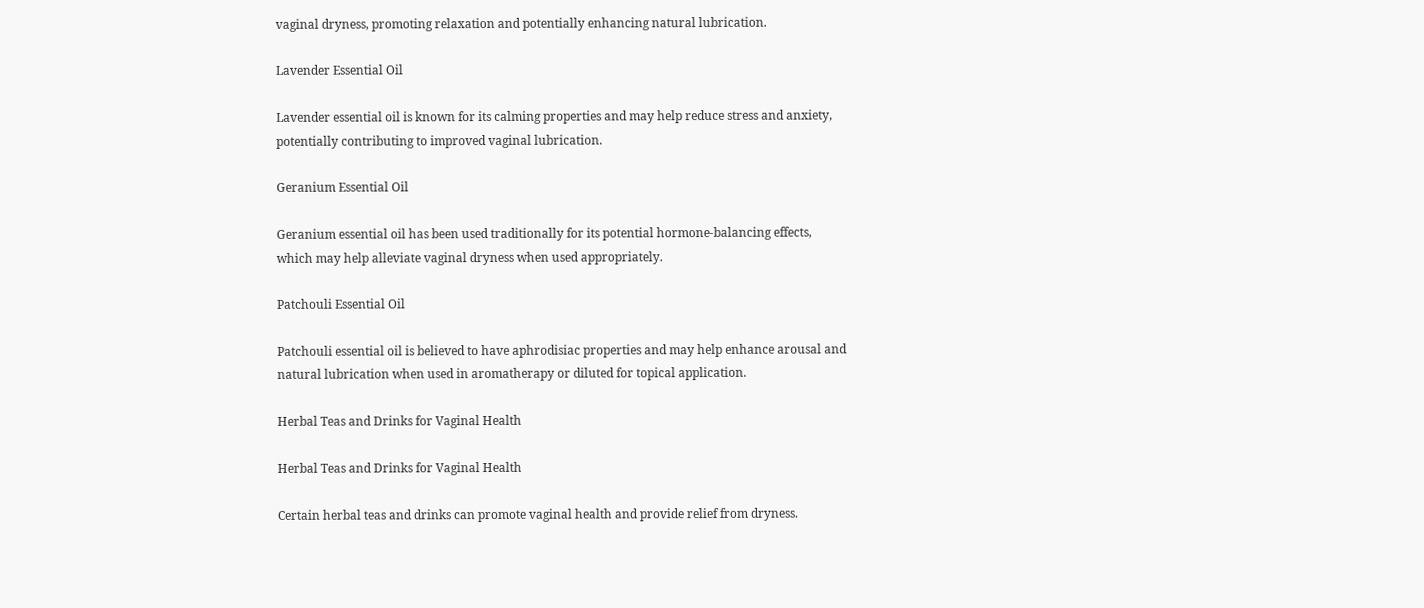vaginal dryness, promoting relaxation and potentially enhancing natural lubrication.

Lavender Essential Oil

Lavender essential oil is known for its calming properties and may help reduce stress and anxiety, potentially contributing to improved vaginal lubrication.

Geranium Essential Oil

Geranium essential oil has been used traditionally for its potential hormone-balancing effects, which may help alleviate vaginal dryness when used appropriately.

Patchouli Essential Oil

Patchouli essential oil is believed to have aphrodisiac properties and may help enhance arousal and natural lubrication when used in aromatherapy or diluted for topical application.

Herbal Teas and Drinks for Vaginal Health

Herbal Teas and Drinks for Vaginal Health

Certain herbal teas and drinks can promote vaginal health and provide relief from dryness.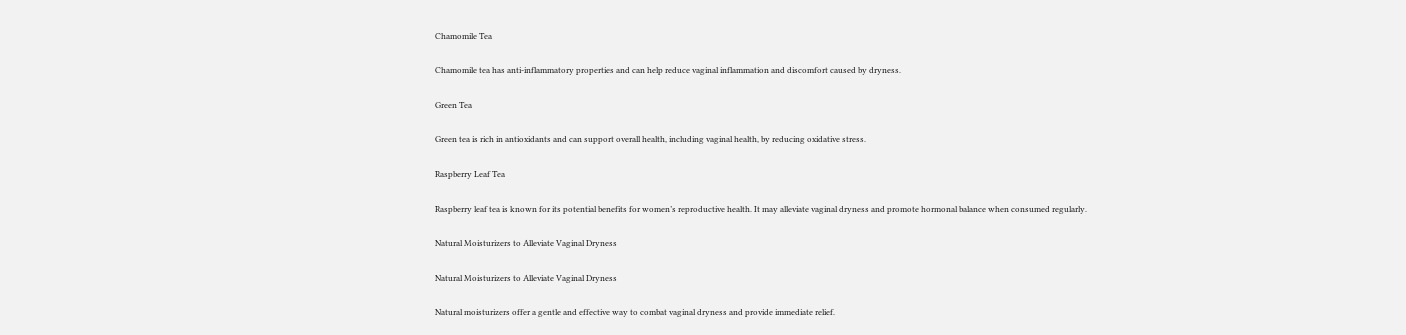Chamomile Tea

Chamomile tea has anti-inflammatory properties and can help reduce vaginal inflammation and discomfort caused by dryness.

Green Tea

Green tea is rich in antioxidants and can support overall health, including vaginal health, by reducing oxidative stress.

Raspberry Leaf Tea

Raspberry leaf tea is known for its potential benefits for women’s reproductive health. It may alleviate vaginal dryness and promote hormonal balance when consumed regularly.

Natural Moisturizers to Alleviate Vaginal Dryness

Natural Moisturizers to Alleviate Vaginal Dryness

Natural moisturizers offer a gentle and effective way to combat vaginal dryness and provide immediate relief.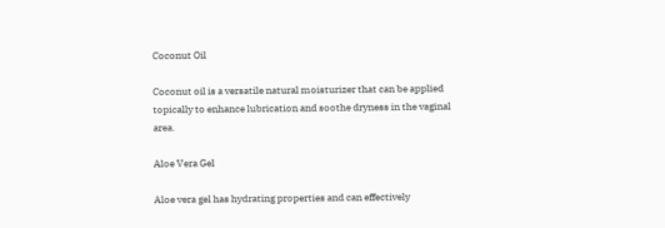Coconut Oil

Coconut oil is a versatile natural moisturizer that can be applied topically to enhance lubrication and soothe dryness in the vaginal area.

Aloe Vera Gel

Aloe vera gel has hydrating properties and can effectively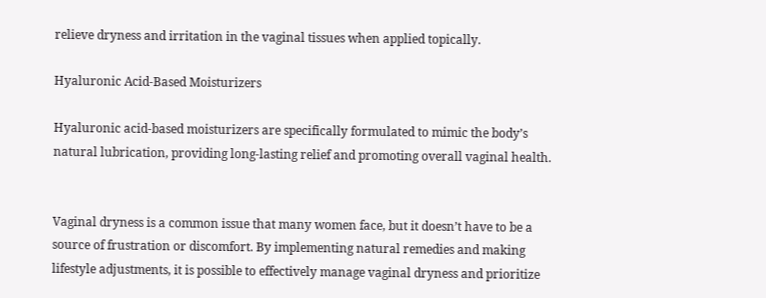relieve dryness and irritation in the vaginal tissues when applied topically.

Hyaluronic Acid-Based Moisturizers

Hyaluronic acid-based moisturizers are specifically formulated to mimic the body’s natural lubrication, providing long-lasting relief and promoting overall vaginal health.


Vaginal dryness is a common issue that many women face, but it doesn’t have to be a source of frustration or discomfort. By implementing natural remedies and making lifestyle adjustments, it is possible to effectively manage vaginal dryness and prioritize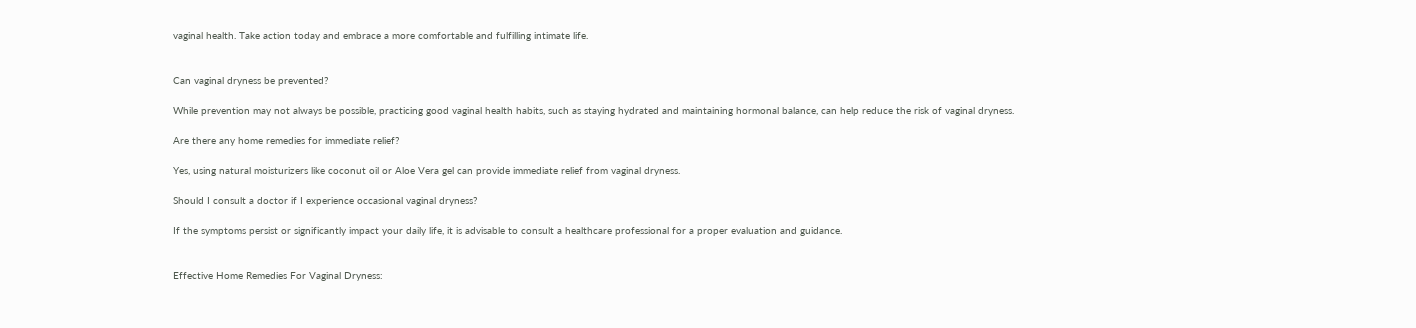vaginal health. Take action today and embrace a more comfortable and fulfilling intimate life.


Can vaginal dryness be prevented?

While prevention may not always be possible, practicing good vaginal health habits, such as staying hydrated and maintaining hormonal balance, can help reduce the risk of vaginal dryness.

Are there any home remedies for immediate relief?

Yes, using natural moisturizers like coconut oil or Aloe Vera gel can provide immediate relief from vaginal dryness.

Should I consult a doctor if I experience occasional vaginal dryness?

If the symptoms persist or significantly impact your daily life, it is advisable to consult a healthcare professional for a proper evaluation and guidance.


Effective Home Remedies For Vaginal Dryness: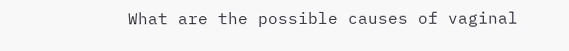What are the possible causes of vaginal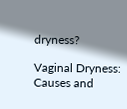dryness?

Vaginal Dryness: Causes and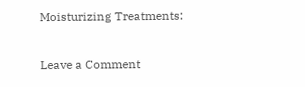Moisturizing Treatments:

Leave a Comment